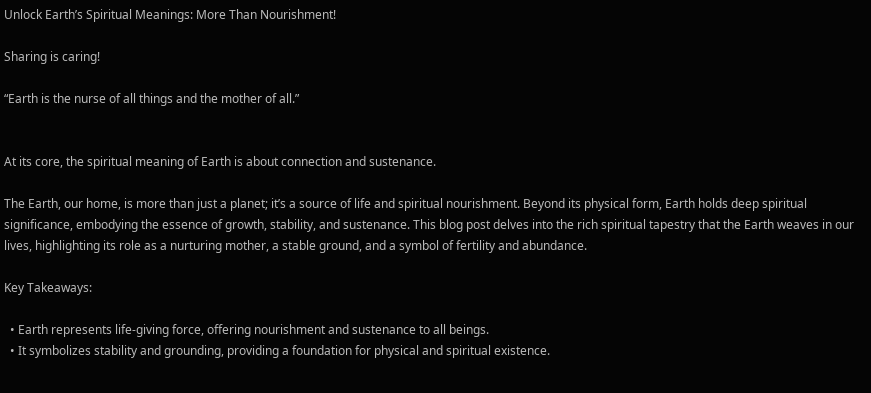Unlock Earth’s Spiritual Meanings: More Than Nourishment!

Sharing is caring!

“Earth is the nurse of all things and the mother of all.”


At its core, the spiritual meaning of Earth is about connection and sustenance.

The Earth, our home, is more than just a planet; it’s a source of life and spiritual nourishment. Beyond its physical form, Earth holds deep spiritual significance, embodying the essence of growth, stability, and sustenance. This blog post delves into the rich spiritual tapestry that the Earth weaves in our lives, highlighting its role as a nurturing mother, a stable ground, and a symbol of fertility and abundance.

Key Takeaways:

  • Earth represents life-giving force, offering nourishment and sustenance to all beings.
  • It symbolizes stability and grounding, providing a foundation for physical and spiritual existence.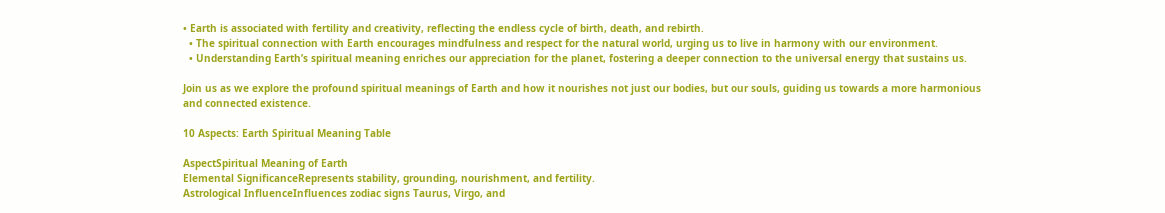• Earth is associated with fertility and creativity, reflecting the endless cycle of birth, death, and rebirth.
  • The spiritual connection with Earth encourages mindfulness and respect for the natural world, urging us to live in harmony with our environment.
  • Understanding Earth’s spiritual meaning enriches our appreciation for the planet, fostering a deeper connection to the universal energy that sustains us.

Join us as we explore the profound spiritual meanings of Earth and how it nourishes not just our bodies, but our souls, guiding us towards a more harmonious and connected existence.

10 Aspects: Earth Spiritual Meaning Table

AspectSpiritual Meaning of Earth
Elemental SignificanceRepresents stability, grounding, nourishment, and fertility.
Astrological InfluenceInfluences zodiac signs Taurus, Virgo, and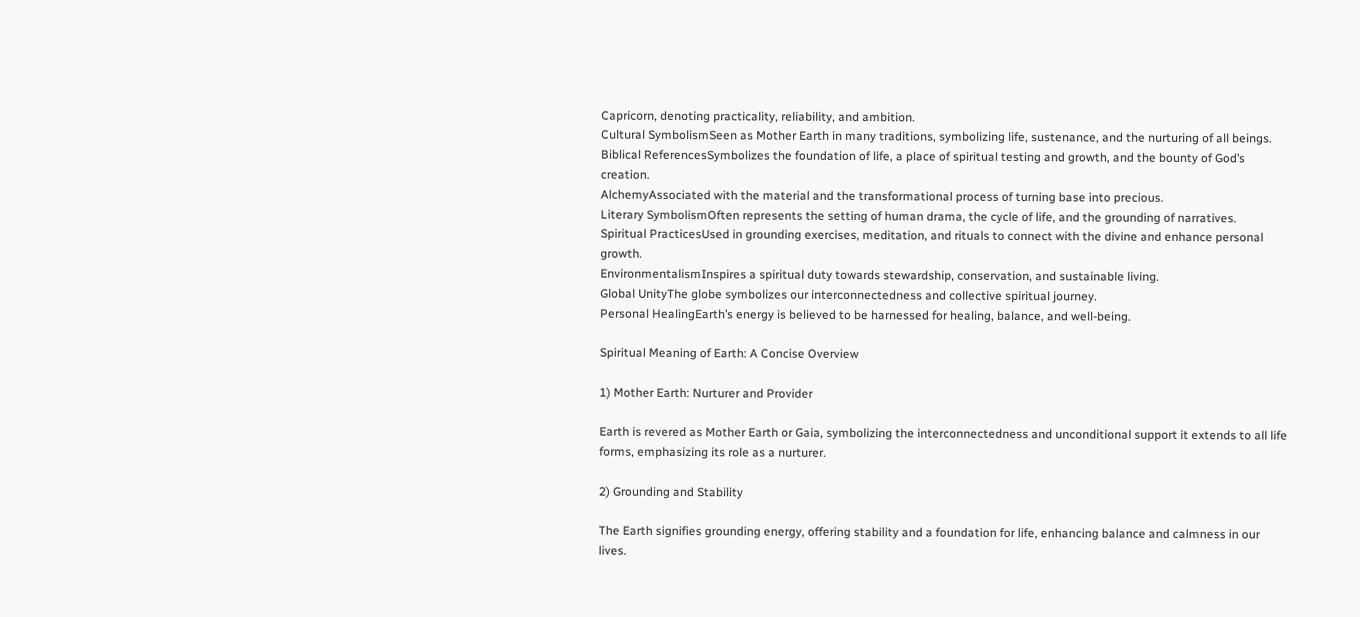Capricorn, denoting practicality, reliability, and ambition.
Cultural SymbolismSeen as Mother Earth in many traditions, symbolizing life, sustenance, and the nurturing of all beings.
Biblical ReferencesSymbolizes the foundation of life, a place of spiritual testing and growth, and the bounty of God’s creation.
AlchemyAssociated with the material and the transformational process of turning base into precious.
Literary SymbolismOften represents the setting of human drama, the cycle of life, and the grounding of narratives.
Spiritual PracticesUsed in grounding exercises, meditation, and rituals to connect with the divine and enhance personal growth.
EnvironmentalismInspires a spiritual duty towards stewardship, conservation, and sustainable living.
Global UnityThe globe symbolizes our interconnectedness and collective spiritual journey.
Personal HealingEarth’s energy is believed to be harnessed for healing, balance, and well-being.

Spiritual Meaning of Earth: A Concise Overview

1) Mother Earth: Nurturer and Provider

Earth is revered as Mother Earth or Gaia, symbolizing the interconnectedness and unconditional support it extends to all life forms, emphasizing its role as a nurturer.

2) Grounding and Stability

The Earth signifies grounding energy, offering stability and a foundation for life, enhancing balance and calmness in our lives.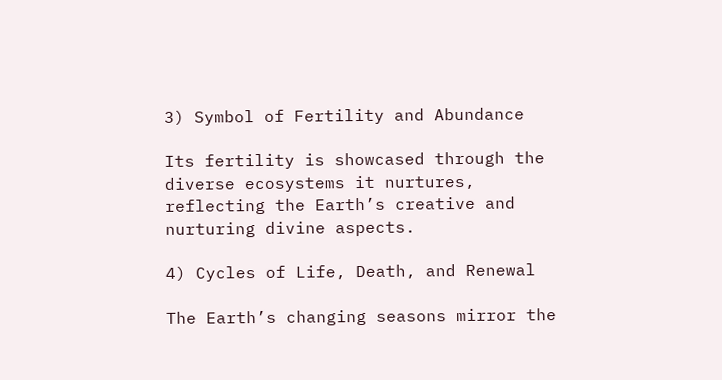3) Symbol of Fertility and Abundance

Its fertility is showcased through the diverse ecosystems it nurtures, reflecting the Earth’s creative and nurturing divine aspects.

4) Cycles of Life, Death, and Renewal

The Earth’s changing seasons mirror the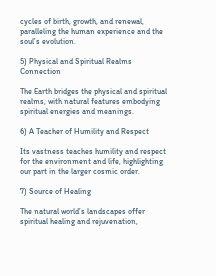cycles of birth, growth, and renewal, paralleling the human experience and the soul’s evolution.

5) Physical and Spiritual Realms Connection

The Earth bridges the physical and spiritual realms, with natural features embodying spiritual energies and meanings.

6) A Teacher of Humility and Respect

Its vastness teaches humility and respect for the environment and life, highlighting our part in the larger cosmic order.

7) Source of Healing

The natural world’s landscapes offer spiritual healing and rejuvenation,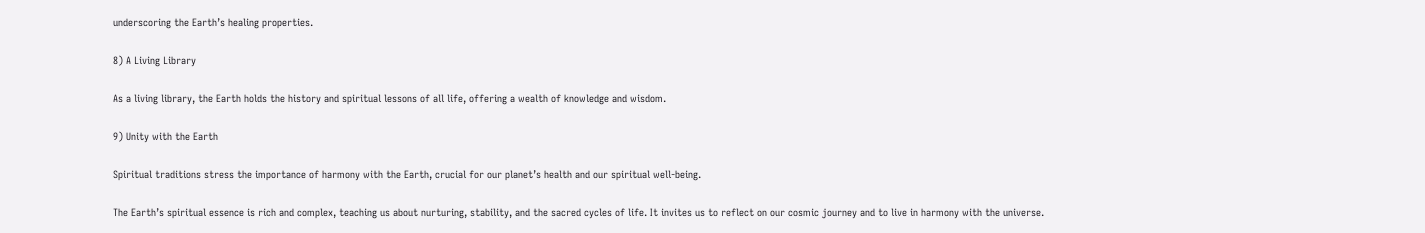underscoring the Earth’s healing properties.

8) A Living Library

As a living library, the Earth holds the history and spiritual lessons of all life, offering a wealth of knowledge and wisdom.

9) Unity with the Earth

Spiritual traditions stress the importance of harmony with the Earth, crucial for our planet’s health and our spiritual well-being.

The Earth’s spiritual essence is rich and complex, teaching us about nurturing, stability, and the sacred cycles of life. It invites us to reflect on our cosmic journey and to live in harmony with the universe.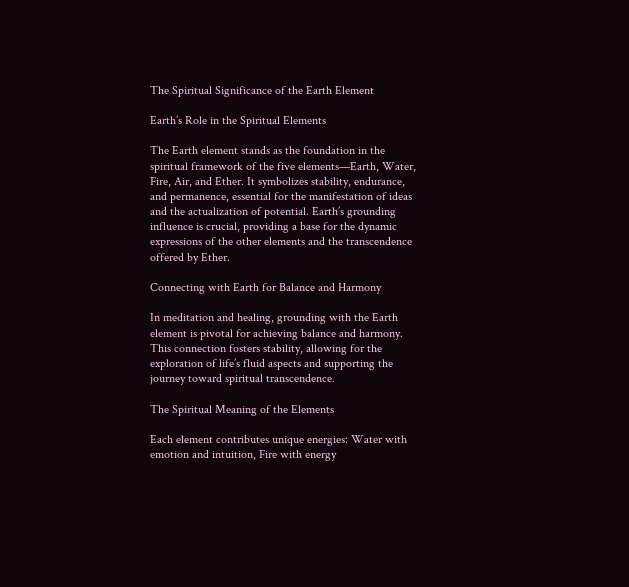The Spiritual Significance of the Earth Element

Earth’s Role in the Spiritual Elements

The Earth element stands as the foundation in the spiritual framework of the five elements—Earth, Water, Fire, Air, and Ether. It symbolizes stability, endurance, and permanence, essential for the manifestation of ideas and the actualization of potential. Earth’s grounding influence is crucial, providing a base for the dynamic expressions of the other elements and the transcendence offered by Ether.

Connecting with Earth for Balance and Harmony

In meditation and healing, grounding with the Earth element is pivotal for achieving balance and harmony. This connection fosters stability, allowing for the exploration of life’s fluid aspects and supporting the journey toward spiritual transcendence.

The Spiritual Meaning of the Elements

Each element contributes unique energies: Water with emotion and intuition, Fire with energy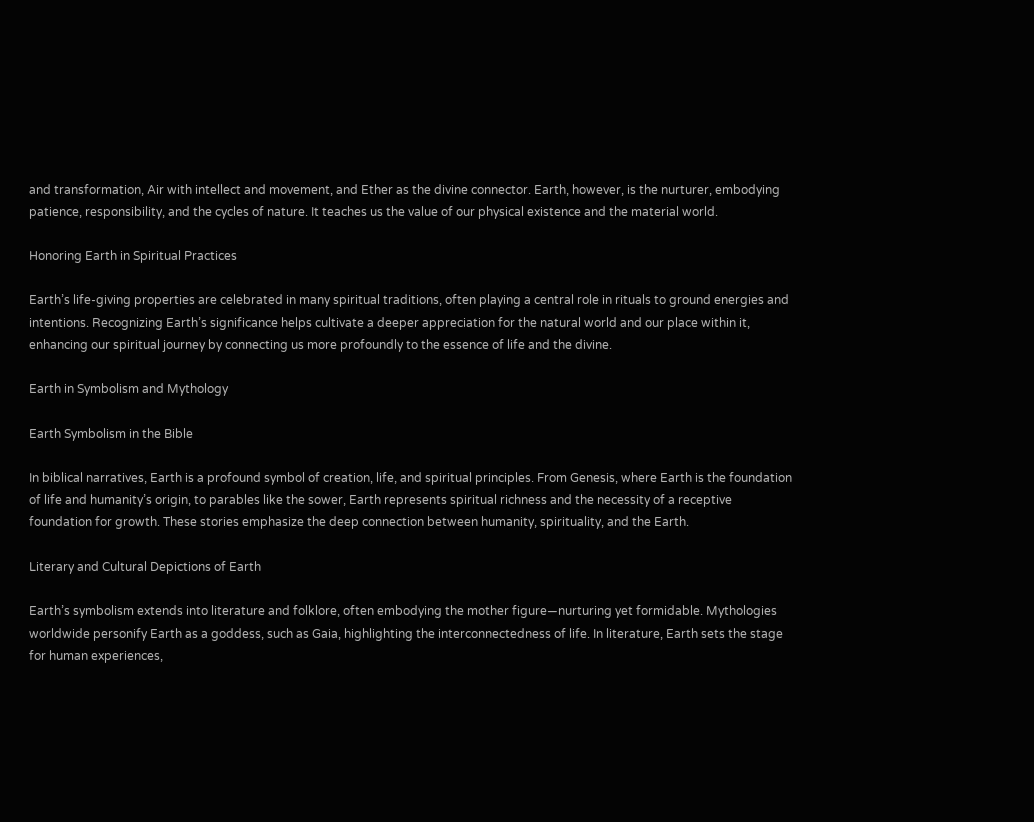and transformation, Air with intellect and movement, and Ether as the divine connector. Earth, however, is the nurturer, embodying patience, responsibility, and the cycles of nature. It teaches us the value of our physical existence and the material world.

Honoring Earth in Spiritual Practices

Earth’s life-giving properties are celebrated in many spiritual traditions, often playing a central role in rituals to ground energies and intentions. Recognizing Earth’s significance helps cultivate a deeper appreciation for the natural world and our place within it, enhancing our spiritual journey by connecting us more profoundly to the essence of life and the divine.

Earth in Symbolism and Mythology

Earth Symbolism in the Bible

In biblical narratives, Earth is a profound symbol of creation, life, and spiritual principles. From Genesis, where Earth is the foundation of life and humanity’s origin, to parables like the sower, Earth represents spiritual richness and the necessity of a receptive foundation for growth. These stories emphasize the deep connection between humanity, spirituality, and the Earth.

Literary and Cultural Depictions of Earth

Earth’s symbolism extends into literature and folklore, often embodying the mother figure—nurturing yet formidable. Mythologies worldwide personify Earth as a goddess, such as Gaia, highlighting the interconnectedness of life. In literature, Earth sets the stage for human experiences,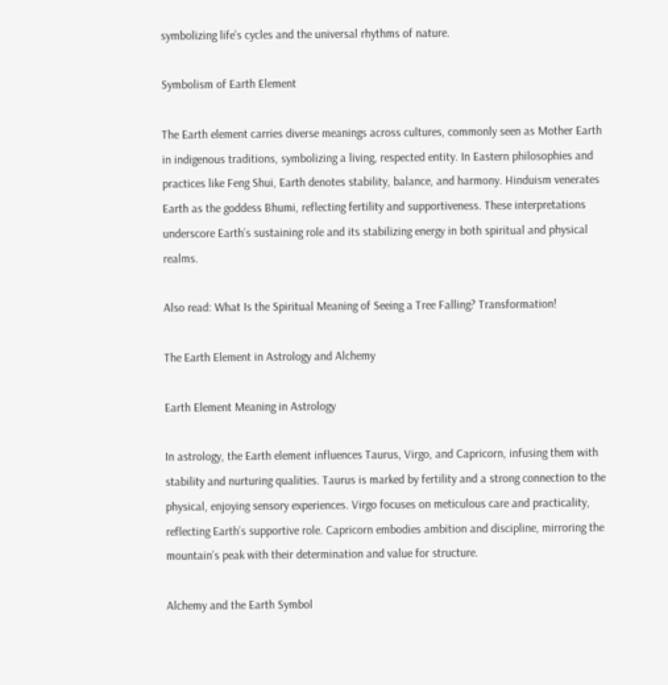symbolizing life’s cycles and the universal rhythms of nature.

Symbolism of Earth Element

The Earth element carries diverse meanings across cultures, commonly seen as Mother Earth in indigenous traditions, symbolizing a living, respected entity. In Eastern philosophies and practices like Feng Shui, Earth denotes stability, balance, and harmony. Hinduism venerates Earth as the goddess Bhumi, reflecting fertility and supportiveness. These interpretations underscore Earth’s sustaining role and its stabilizing energy in both spiritual and physical realms.

Also read: What Is the Spiritual Meaning of Seeing a Tree Falling? Transformation!

The Earth Element in Astrology and Alchemy

Earth Element Meaning in Astrology

In astrology, the Earth element influences Taurus, Virgo, and Capricorn, infusing them with stability and nurturing qualities. Taurus is marked by fertility and a strong connection to the physical, enjoying sensory experiences. Virgo focuses on meticulous care and practicality, reflecting Earth’s supportive role. Capricorn embodies ambition and discipline, mirroring the mountain’s peak with their determination and value for structure.

Alchemy and the Earth Symbol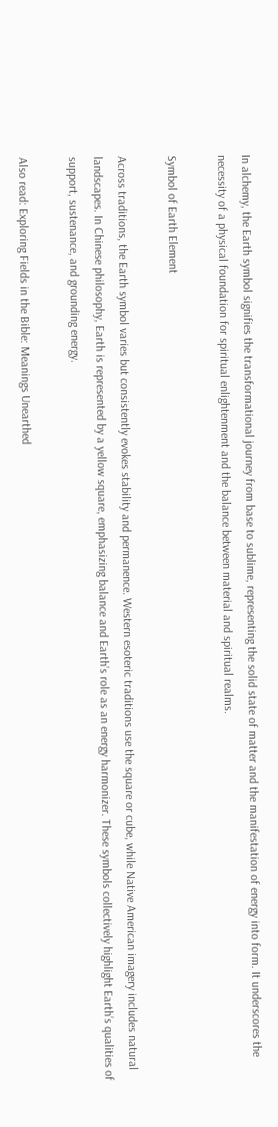In alchemy, the Earth symbol signifies the transformational journey from base to sublime, representing the solid state of matter and the manifestation of energy into form. It underscores the necessity of a physical foundation for spiritual enlightenment and the balance between material and spiritual realms.

Symbol of Earth Element

Across traditions, the Earth symbol varies but consistently evokes stability and permanence. Western esoteric traditions use the square or cube, while Native American imagery includes natural landscapes. In Chinese philosophy, Earth is represented by a yellow square, emphasizing balance and Earth’s role as an energy harmonizer. These symbols collectively highlight Earth’s qualities of support, sustenance, and grounding energy.

Also read: Exploring Fields in the Bible: Meanings Unearthed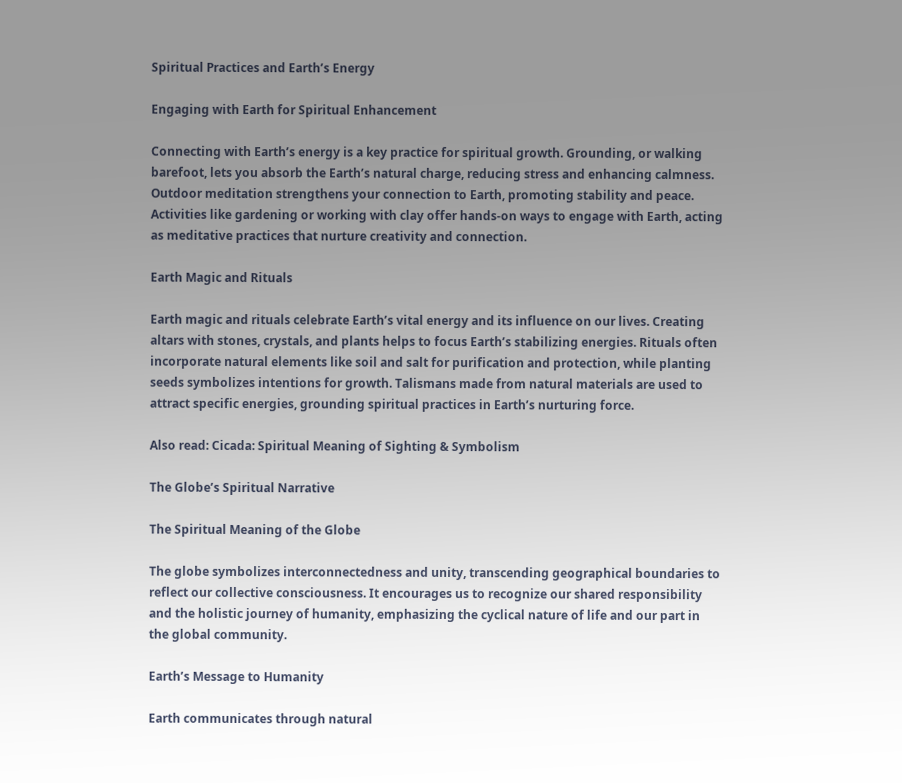Spiritual Practices and Earth’s Energy

Engaging with Earth for Spiritual Enhancement

Connecting with Earth’s energy is a key practice for spiritual growth. Grounding, or walking barefoot, lets you absorb the Earth’s natural charge, reducing stress and enhancing calmness. Outdoor meditation strengthens your connection to Earth, promoting stability and peace. Activities like gardening or working with clay offer hands-on ways to engage with Earth, acting as meditative practices that nurture creativity and connection.

Earth Magic and Rituals

Earth magic and rituals celebrate Earth’s vital energy and its influence on our lives. Creating altars with stones, crystals, and plants helps to focus Earth’s stabilizing energies. Rituals often incorporate natural elements like soil and salt for purification and protection, while planting seeds symbolizes intentions for growth. Talismans made from natural materials are used to attract specific energies, grounding spiritual practices in Earth’s nurturing force.

Also read: Cicada: Spiritual Meaning of Sighting & Symbolism

The Globe’s Spiritual Narrative

The Spiritual Meaning of the Globe

The globe symbolizes interconnectedness and unity, transcending geographical boundaries to reflect our collective consciousness. It encourages us to recognize our shared responsibility and the holistic journey of humanity, emphasizing the cyclical nature of life and our part in the global community.

Earth’s Message to Humanity

Earth communicates through natural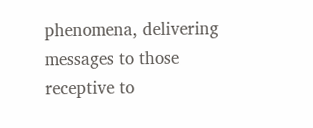phenomena, delivering messages to those receptive to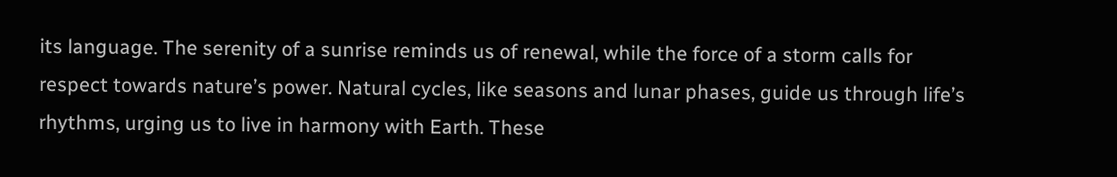its language. The serenity of a sunrise reminds us of renewal, while the force of a storm calls for respect towards nature’s power. Natural cycles, like seasons and lunar phases, guide us through life’s rhythms, urging us to live in harmony with Earth. These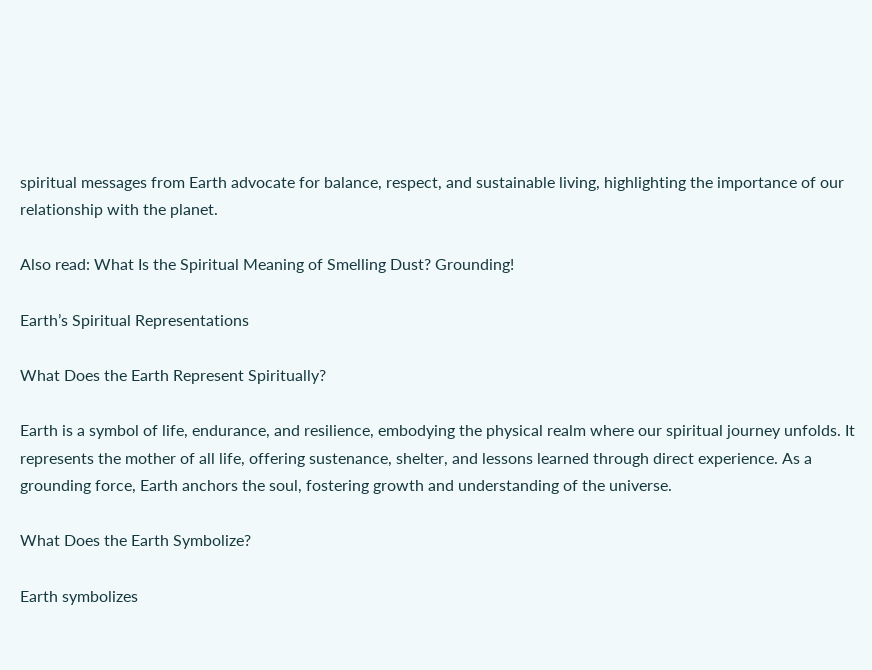spiritual messages from Earth advocate for balance, respect, and sustainable living, highlighting the importance of our relationship with the planet.

Also read: What Is the Spiritual Meaning of Smelling Dust? Grounding!

Earth’s Spiritual Representations

What Does the Earth Represent Spiritually?

Earth is a symbol of life, endurance, and resilience, embodying the physical realm where our spiritual journey unfolds. It represents the mother of all life, offering sustenance, shelter, and lessons learned through direct experience. As a grounding force, Earth anchors the soul, fostering growth and understanding of the universe.

What Does the Earth Symbolize?

Earth symbolizes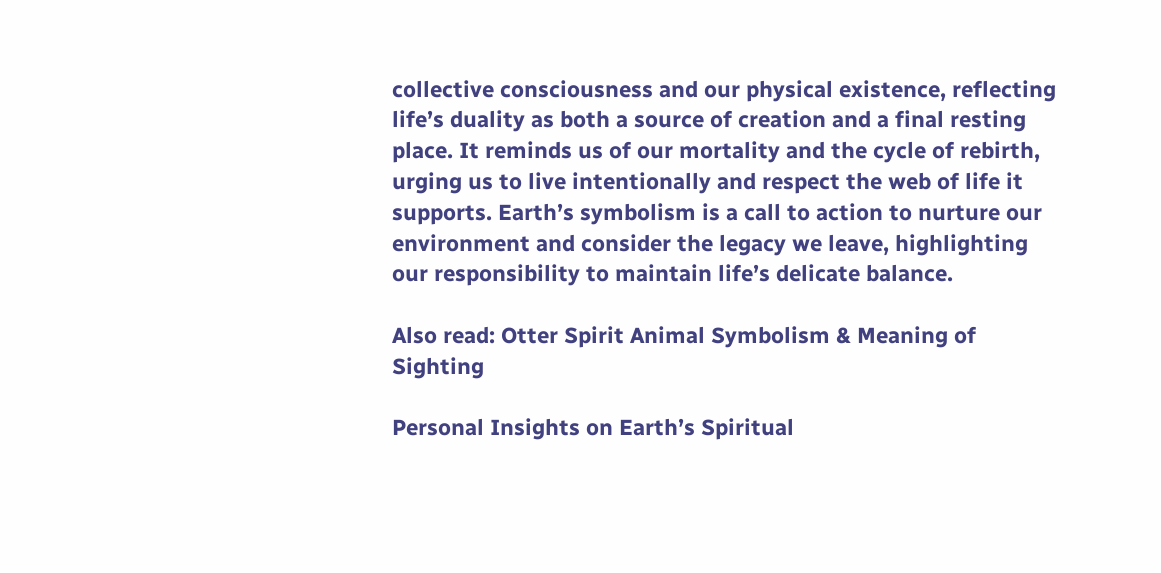collective consciousness and our physical existence, reflecting life’s duality as both a source of creation and a final resting place. It reminds us of our mortality and the cycle of rebirth, urging us to live intentionally and respect the web of life it supports. Earth’s symbolism is a call to action to nurture our environment and consider the legacy we leave, highlighting our responsibility to maintain life’s delicate balance.

Also read: Otter Spirit Animal Symbolism & Meaning of Sighting

Personal Insights on Earth’s Spiritual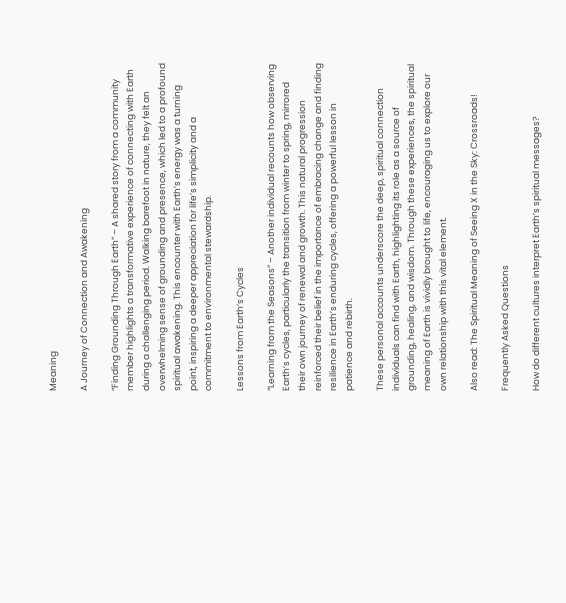Meaning

A Journey of Connection and Awakening

“Finding Grounding Through Earth” – A shared story from a community member highlights a transformative experience of connecting with Earth during a challenging period. Walking barefoot in nature, they felt an overwhelming sense of grounding and presence, which led to a profound spiritual awakening. This encounter with Earth’s energy was a turning point, inspiring a deeper appreciation for life’s simplicity and a commitment to environmental stewardship.

Lessons from Earth’s Cycles

“Learning from the Seasons” – Another individual recounts how observing Earth’s cycles, particularly the transition from winter to spring, mirrored their own journey of renewal and growth. This natural progression reinforced their belief in the importance of embracing change and finding resilience in Earth’s enduring cycles, offering a powerful lesson in patience and rebirth.

These personal accounts underscore the deep, spiritual connection individuals can find with Earth, highlighting its role as a source of grounding, healing, and wisdom. Through these experiences, the spiritual meaning of Earth is vividly brought to life, encouraging us to explore our own relationship with this vital element.

Also read: The Spiritual Meaning of Seeing X in the Sky: Crossroads!

Frequently Asked Questions

How do different cultures interpret Earth’s spiritual messages?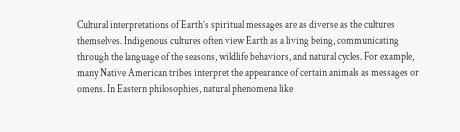Cultural interpretations of Earth’s spiritual messages are as diverse as the cultures themselves. Indigenous cultures often view Earth as a living being, communicating through the language of the seasons, wildlife behaviors, and natural cycles. For example, many Native American tribes interpret the appearance of certain animals as messages or omens. In Eastern philosophies, natural phenomena like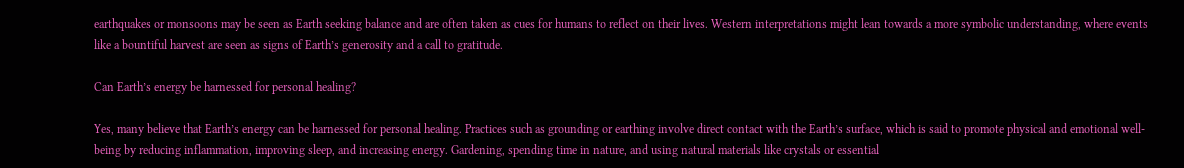earthquakes or monsoons may be seen as Earth seeking balance and are often taken as cues for humans to reflect on their lives. Western interpretations might lean towards a more symbolic understanding, where events like a bountiful harvest are seen as signs of Earth’s generosity and a call to gratitude.

Can Earth’s energy be harnessed for personal healing?

Yes, many believe that Earth’s energy can be harnessed for personal healing. Practices such as grounding or earthing involve direct contact with the Earth’s surface, which is said to promote physical and emotional well-being by reducing inflammation, improving sleep, and increasing energy. Gardening, spending time in nature, and using natural materials like crystals or essential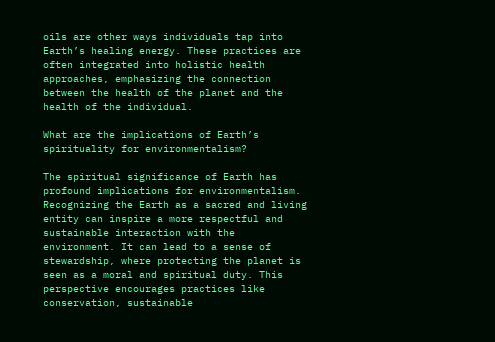oils are other ways individuals tap into Earth’s healing energy. These practices are often integrated into holistic health approaches, emphasizing the connection between the health of the planet and the health of the individual.

What are the implications of Earth’s spirituality for environmentalism?

The spiritual significance of Earth has profound implications for environmentalism. Recognizing the Earth as a sacred and living entity can inspire a more respectful and sustainable interaction with the environment. It can lead to a sense of stewardship, where protecting the planet is seen as a moral and spiritual duty. This perspective encourages practices like conservation, sustainable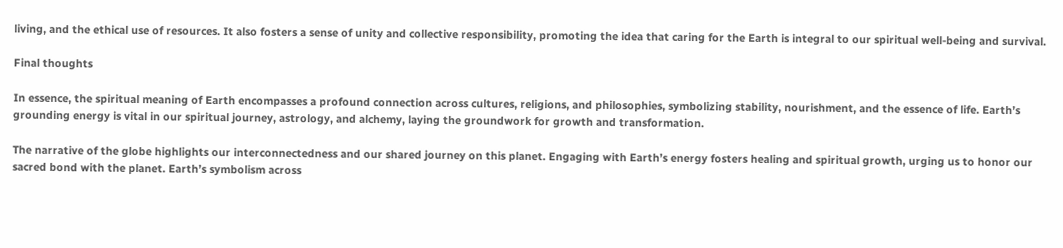living, and the ethical use of resources. It also fosters a sense of unity and collective responsibility, promoting the idea that caring for the Earth is integral to our spiritual well-being and survival.

Final thoughts

In essence, the spiritual meaning of Earth encompasses a profound connection across cultures, religions, and philosophies, symbolizing stability, nourishment, and the essence of life. Earth’s grounding energy is vital in our spiritual journey, astrology, and alchemy, laying the groundwork for growth and transformation.

The narrative of the globe highlights our interconnectedness and our shared journey on this planet. Engaging with Earth’s energy fosters healing and spiritual growth, urging us to honor our sacred bond with the planet. Earth’s symbolism across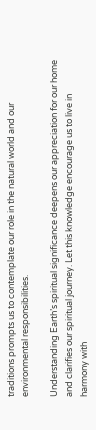traditions prompts us to contemplate our role in the natural world and our environmental responsibilities.

Understanding Earth’s spiritual significance deepens our appreciation for our home and clarifies our spiritual journey. Let this knowledge encourage us to live in harmony with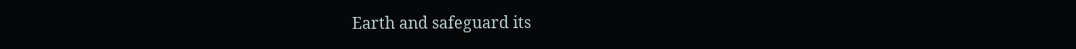Earth and safeguard its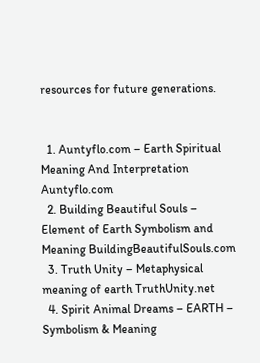resources for future generations.


  1. Auntyflo.com – Earth Spiritual Meaning And Interpretation Auntyflo.com
  2. Building Beautiful Souls – Element of Earth Symbolism and Meaning BuildingBeautifulSouls.com
  3. Truth Unity – Metaphysical meaning of earth TruthUnity.net
  4. Spirit Animal Dreams – EARTH – Symbolism & Meaning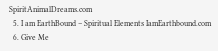SpiritAnimalDreams.com
  5. I am EarthBound – Spiritual Elements IamEarthbound.com
  6. Give Me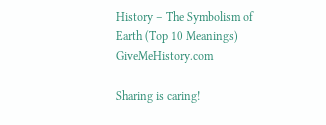History – The Symbolism of Earth (Top 10 Meanings) GiveMeHistory.com

Sharing is caring!